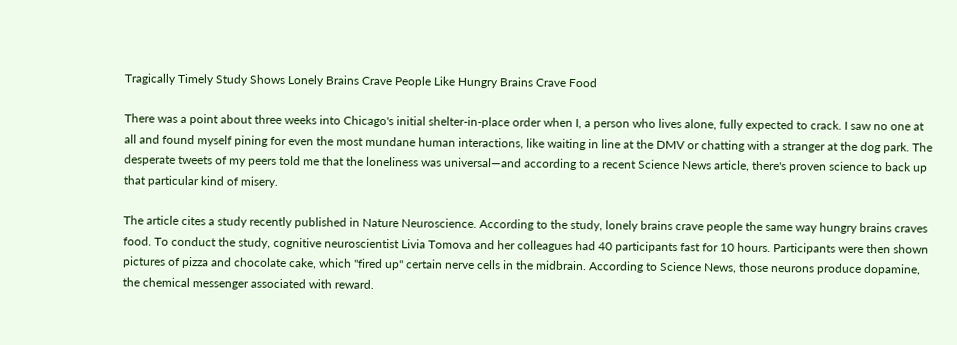Tragically Timely Study Shows Lonely Brains Crave People Like Hungry Brains Crave Food

There was a point about three weeks into Chicago's initial shelter-in-place order when I, a person who lives alone, fully expected to crack. I saw no one at all and found myself pining for even the most mundane human interactions, like waiting in line at the DMV or chatting with a stranger at the dog park. The desperate tweets of my peers told me that the loneliness was universal—and according to a recent Science News article, there's proven science to back up that particular kind of misery.

The article cites a study recently published in Nature Neuroscience. According to the study, lonely brains crave people the same way hungry brains craves food. To conduct the study, cognitive neuroscientist Livia Tomova and her colleagues had 40 participants fast for 10 hours. Participants were then shown pictures of pizza and chocolate cake, which "fired up" certain nerve cells in the midbrain. According to Science News, those neurons produce dopamine, the chemical messenger associated with reward.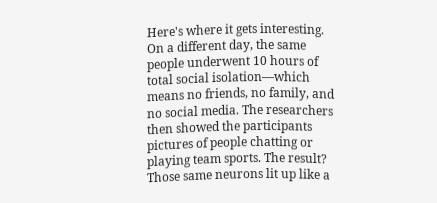Here's where it gets interesting. On a different day, the same people underwent 10 hours of total social isolation—which means no friends, no family, and no social media. The researchers then showed the participants pictures of people chatting or playing team sports. The result? Those same neurons lit up like a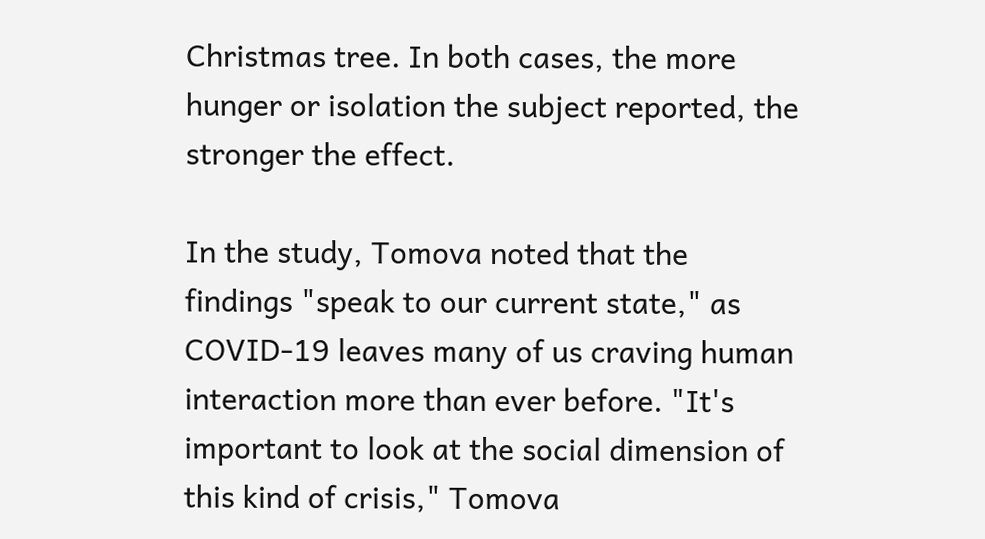Christmas tree. In both cases, the more hunger or isolation the subject reported, the stronger the effect.

In the study, Tomova noted that the findings "speak to our current state," as COVID-19 leaves many of us craving human interaction more than ever before. "It's important to look at the social dimension of this kind of crisis," Tomova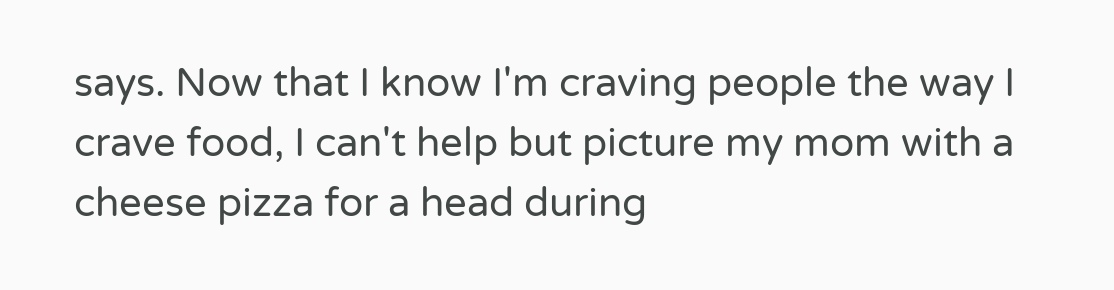says. Now that I know I'm craving people the way I crave food, I can't help but picture my mom with a cheese pizza for a head during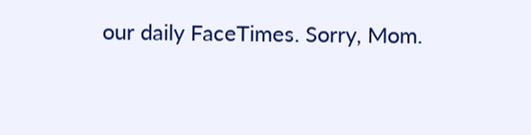our daily FaceTimes. Sorry, Mom.